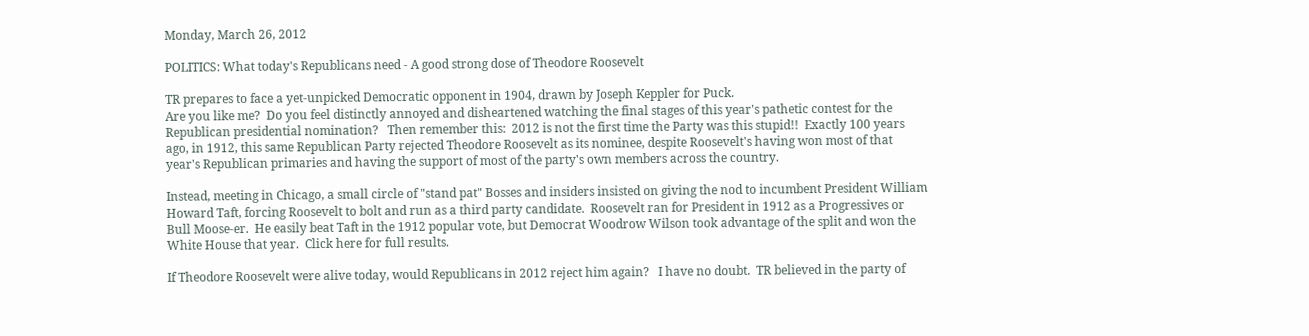Monday, March 26, 2012

POLITICS: What today's Republicans need - A good strong dose of Theodore Roosevelt

TR prepares to face a yet-unpicked Democratic opponent in 1904, drawn by Joseph Keppler for Puck.
Are you like me?  Do you feel distinctly annoyed and disheartened watching the final stages of this year's pathetic contest for the Republican presidential nomination?   Then remember this:  2012 is not the first time the Party was this stupid!!  Exactly 100 years ago, in 1912, this same Republican Party rejected Theodore Roosevelt as its nominee, despite Roosevelt's having won most of that year's Republican primaries and having the support of most of the party's own members across the country.

Instead, meeting in Chicago, a small circle of "stand pat" Bosses and insiders insisted on giving the nod to incumbent President William Howard Taft, forcing Roosevelt to bolt and run as a third party candidate.  Roosevelt ran for President in 1912 as a Progressives or Bull Moose-er.  He easily beat Taft in the 1912 popular vote, but Democrat Woodrow Wilson took advantage of the split and won the White House that year.  Click here for full results.

If Theodore Roosevelt were alive today, would Republicans in 2012 reject him again?   I have no doubt.  TR believed in the party of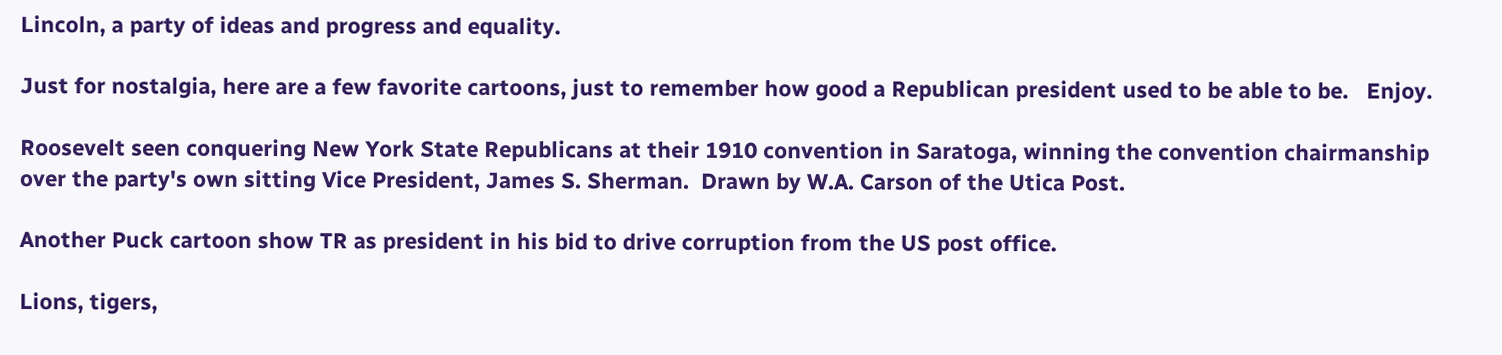Lincoln, a party of ideas and progress and equality.

Just for nostalgia, here are a few favorite cartoons, just to remember how good a Republican president used to be able to be.   Enjoy.

Roosevelt seen conquering New York State Republicans at their 1910 convention in Saratoga, winning the convention chairmanship over the party's own sitting Vice President, James S. Sherman.  Drawn by W.A. Carson of the Utica Post.

Another Puck cartoon show TR as president in his bid to drive corruption from the US post office.

Lions, tigers,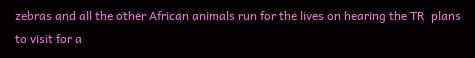zebras and all the other African animals run for the lives on hearing the TR  plans to visit for a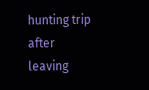hunting trip after leaving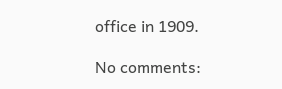office in 1909.

No comments: